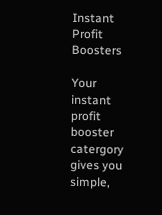Instant Profit Boosters

Your instant profit booster catergory gives you simple,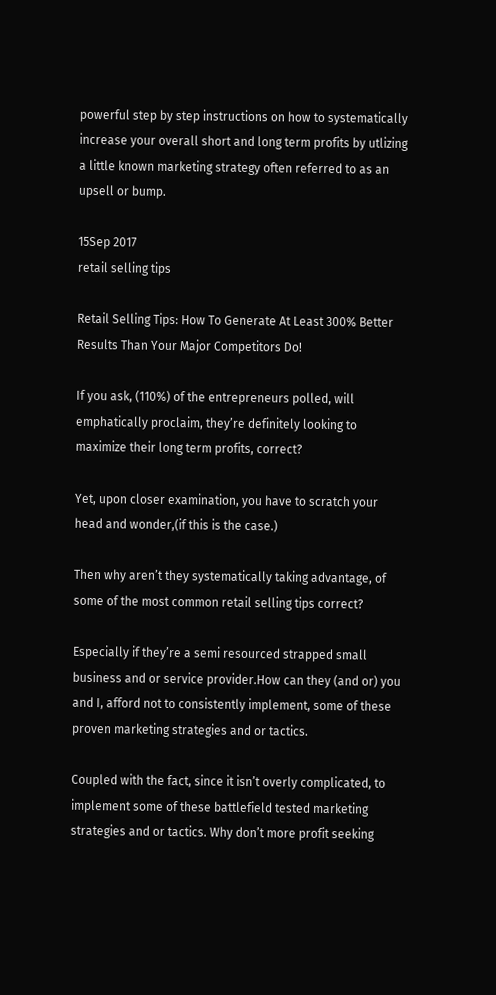powerful step by step instructions on how to systematically increase your overall short and long term profits by utlizing a little known marketing strategy often referred to as an upsell or bump.

15Sep 2017
retail selling tips

Retail Selling Tips: How To Generate At Least 300% Better Results Than Your Major Competitors Do!

If you ask, (110%) of the entrepreneurs polled, will emphatically proclaim, they’re definitely looking to maximize their long term profits, correct?

Yet, upon closer examination, you have to scratch your head and wonder,(if this is the case.)

Then why aren’t they systematically taking advantage, of some of the most common retail selling tips correct?

Especially if they’re a semi resourced strapped small business and or service provider.How can they (and or) you and I, afford not to consistently implement, some of these proven marketing strategies and or tactics.

Coupled with the fact, since it isn’t overly complicated, to implement some of these battlefield tested marketing strategies and or tactics. Why don’t more profit seeking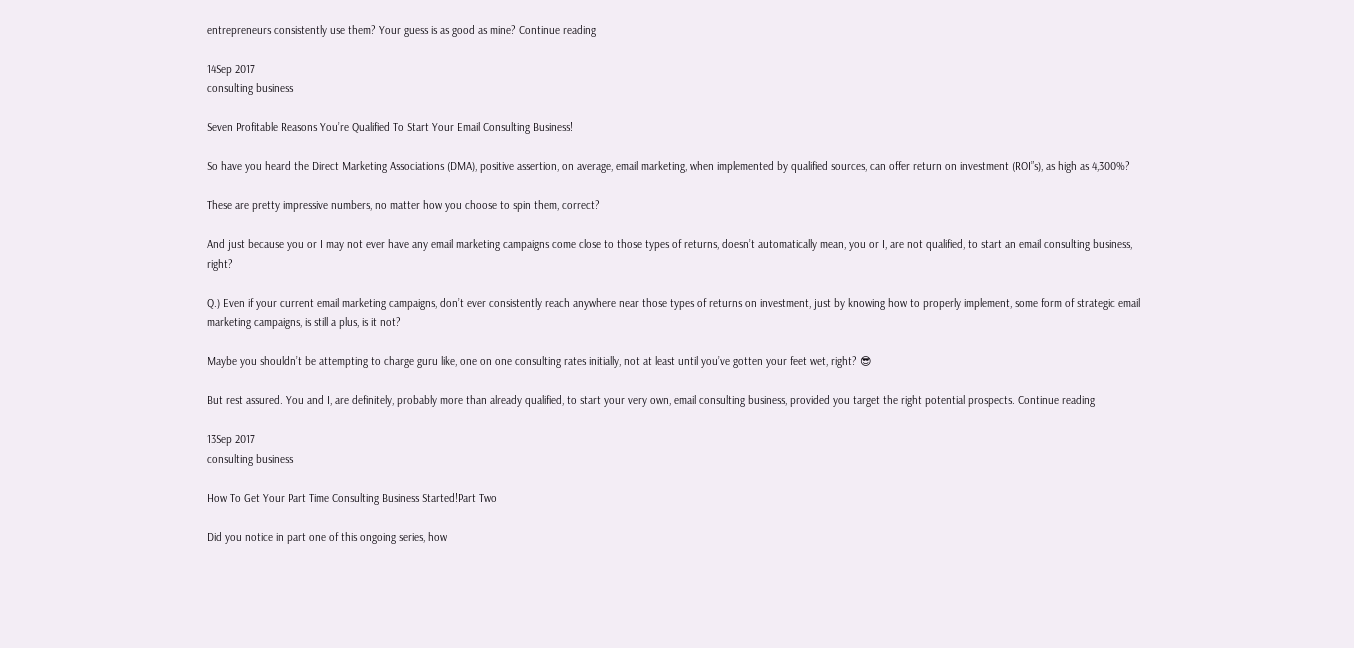entrepreneurs consistently use them? Your guess is as good as mine? Continue reading

14Sep 2017
consulting business

Seven Profitable Reasons You’re Qualified To Start Your Email Consulting Business!

So have you heard the Direct Marketing Associations (DMA), positive assertion, on average, email marketing, when implemented by qualified sources, can offer return on investment (ROI”s), as high as 4,300%?

These are pretty impressive numbers, no matter how you choose to spin them, correct?

And just because you or I may not ever have any email marketing campaigns come close to those types of returns, doesn’t automatically mean, you or I, are not qualified, to start an email consulting business, right?

Q.) Even if your current email marketing campaigns, don’t ever consistently reach anywhere near those types of returns on investment, just by knowing how to properly implement, some form of strategic email marketing campaigns, is still a plus, is it not?

Maybe you shouldn’t be attempting to charge guru like, one on one consulting rates initially, not at least until you’ve gotten your feet wet, right? 😎

But rest assured. You and I, are definitely, probably more than already qualified, to start your very own, email consulting business, provided you target the right potential prospects. Continue reading

13Sep 2017
consulting business

How To Get Your Part Time Consulting Business Started!Part Two

Did you notice in part one of this ongoing series, how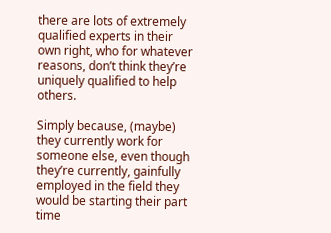there are lots of extremely qualified experts in their own right, who for whatever reasons, don’t think they’re uniquely qualified to help others.

Simply because, (maybe) they currently work for someone else, even though they’re currently, gainfully employed in the field they would be starting their part time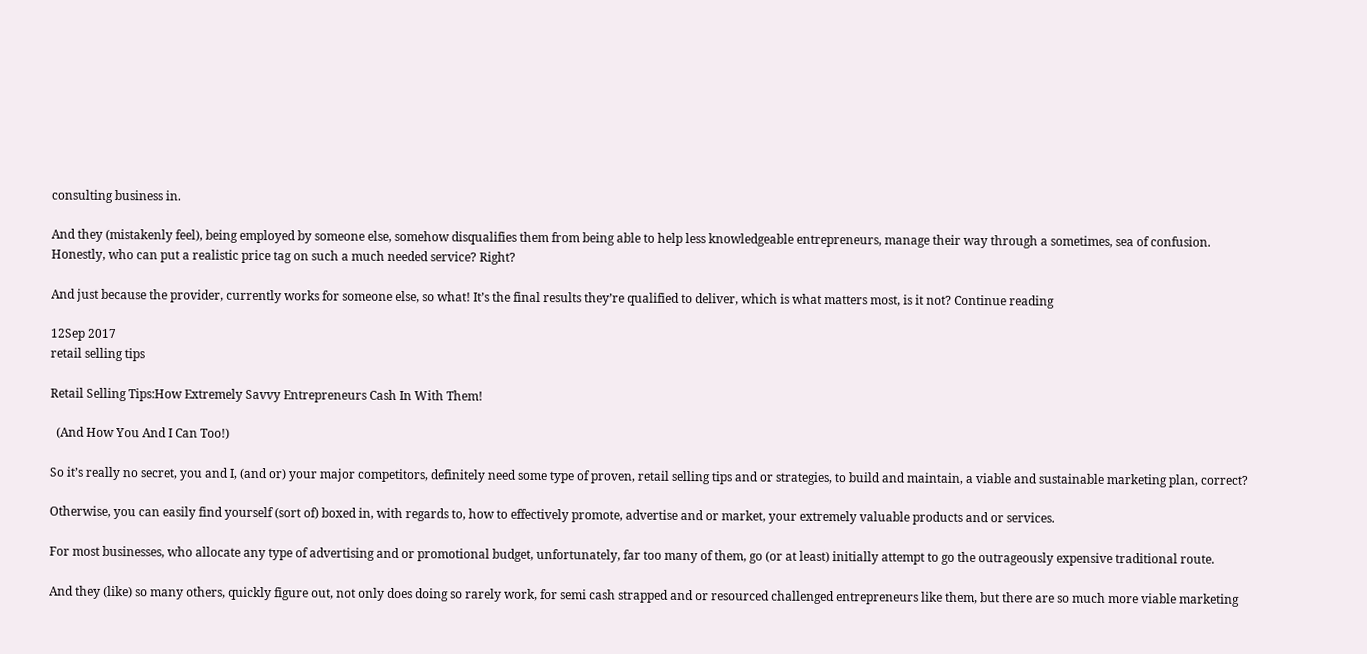consulting business in.

And they (mistakenly feel), being employed by someone else, somehow disqualifies them from being able to help less knowledgeable entrepreneurs, manage their way through a sometimes, sea of confusion. Honestly, who can put a realistic price tag on such a much needed service? Right?

And just because the provider, currently works for someone else, so what! It’s the final results they’re qualified to deliver, which is what matters most, is it not? Continue reading

12Sep 2017
retail selling tips

Retail Selling Tips:How Extremely Savvy Entrepreneurs Cash In With Them!

  (And How You And I Can Too!)

So it’s really no secret, you and I, (and or) your major competitors, definitely need some type of proven, retail selling tips and or strategies, to build and maintain, a viable and sustainable marketing plan, correct?

Otherwise, you can easily find yourself (sort of) boxed in, with regards to, how to effectively promote, advertise and or market, your extremely valuable products and or services.

For most businesses, who allocate any type of advertising and or promotional budget, unfortunately, far too many of them, go (or at least) initially attempt to go the outrageously expensive traditional route.

And they (like) so many others, quickly figure out, not only does doing so rarely work, for semi cash strapped and or resourced challenged entrepreneurs like them, but there are so much more viable marketing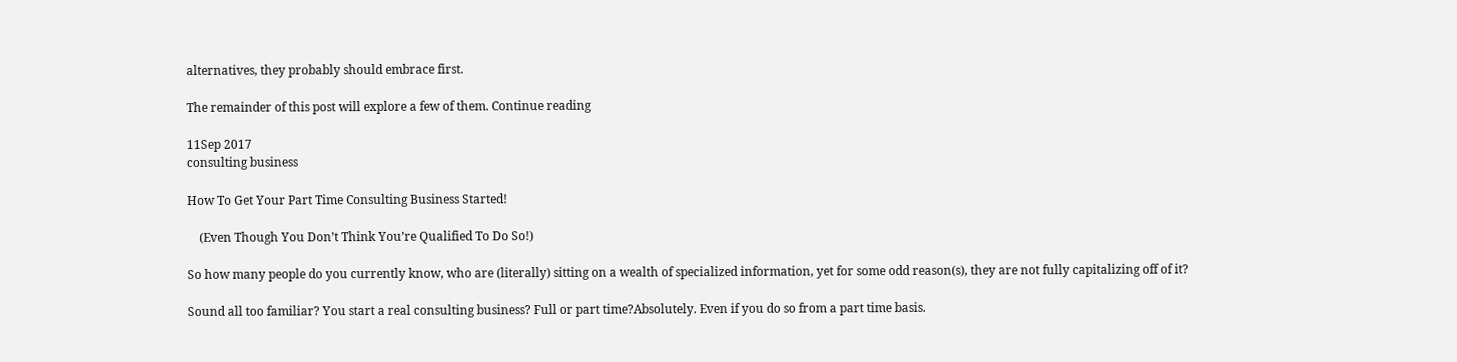alternatives, they probably should embrace first.

The remainder of this post will explore a few of them. Continue reading

11Sep 2017
consulting business

How To Get Your Part Time Consulting Business Started!

    (Even Though You Don’t Think You’re Qualified To Do So!)

So how many people do you currently know, who are (literally) sitting on a wealth of specialized information, yet for some odd reason(s), they are not fully capitalizing off of it?

Sound all too familiar? You start a real consulting business? Full or part time?Absolutely. Even if you do so from a part time basis.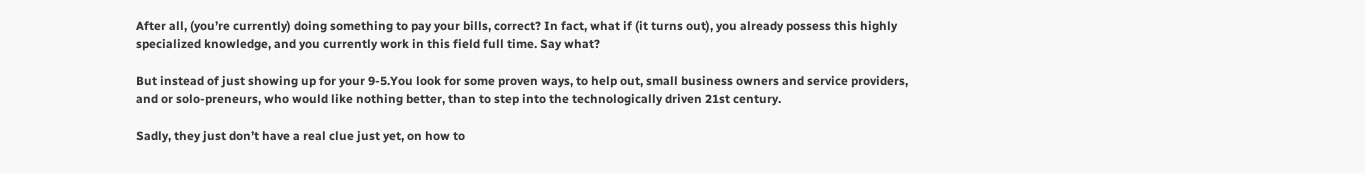After all, (you’re currently) doing something to pay your bills, correct? In fact, what if (it turns out), you already possess this highly specialized knowledge, and you currently work in this field full time. Say what?

But instead of just showing up for your 9-5.You look for some proven ways, to help out, small business owners and service providers, and or solo-preneurs, who would like nothing better, than to step into the technologically driven 21st century.

Sadly, they just don’t have a real clue just yet, on how to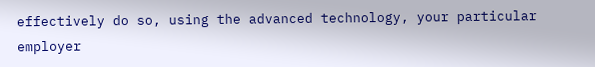effectively do so, using the advanced technology, your particular employer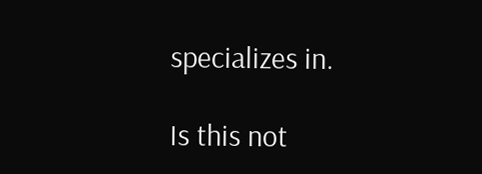specializes in.

Is this not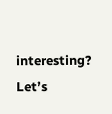interesting? Let’s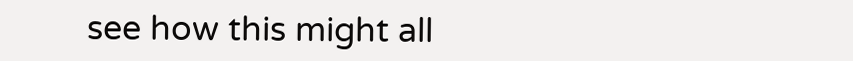see how this might all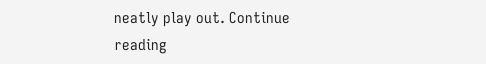neatly play out. Continue reading